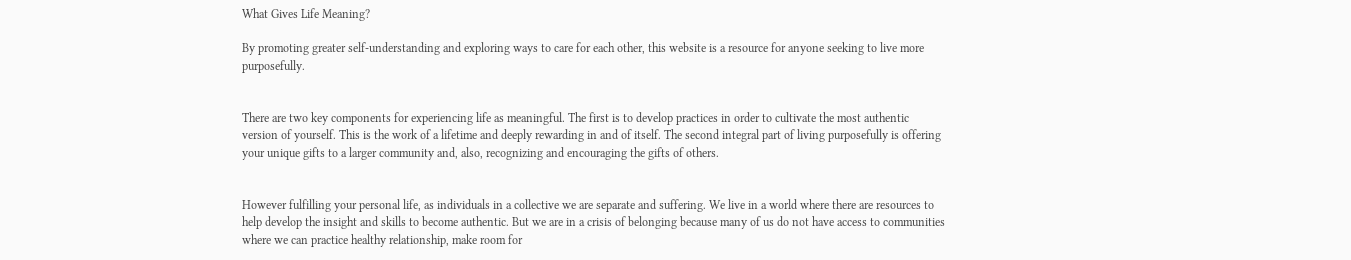What Gives Life Meaning?

By promoting greater self-understanding and exploring ways to care for each other, this website is a resource for anyone seeking to live more purposefully.


There are two key components for experiencing life as meaningful. The first is to develop practices in order to cultivate the most authentic version of yourself. This is the work of a lifetime and deeply rewarding in and of itself. The second integral part of living purposefully is offering your unique gifts to a larger community and, also, recognizing and encouraging the gifts of others.


However fulfilling your personal life, as individuals in a collective we are separate and suffering. We live in a world where there are resources to help develop the insight and skills to become authentic. But we are in a crisis of belonging because many of us do not have access to communities where we can practice healthy relationship, make room for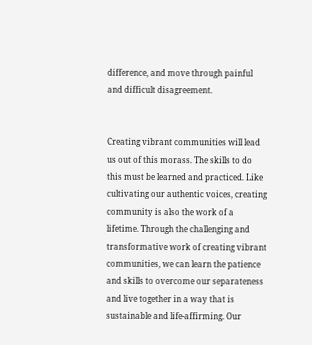difference, and move through painful and difficult disagreement.


Creating vibrant communities will lead us out of this morass. The skills to do this must be learned and practiced. Like cultivating our authentic voices, creating community is also the work of a lifetime. Through the challenging and transformative work of creating vibrant communities, we can learn the patience and skills to overcome our separateness and live together in a way that is sustainable and life-affirming. Our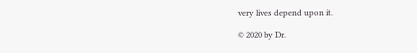very lives depend upon it.

© 2020 by Dr.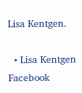Lisa Kentgen.

  • Lisa Kentgen Facebook